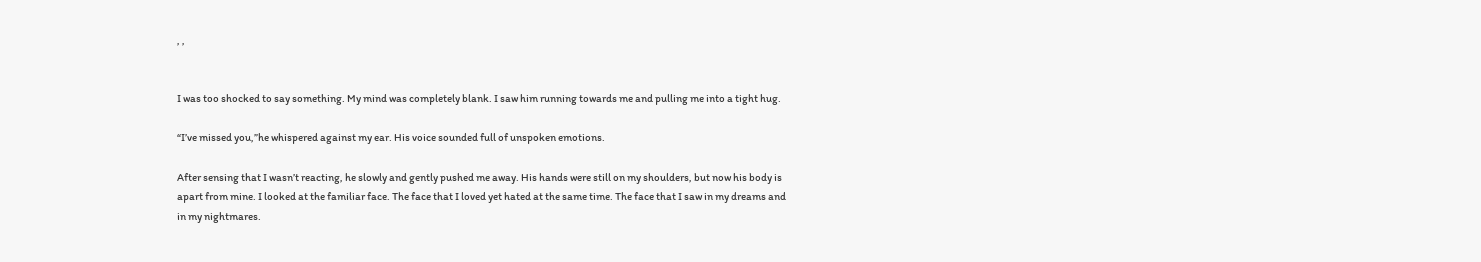, ,


I was too shocked to say something. My mind was completely blank. I saw him running towards me and pulling me into a tight hug.

“I’ve missed you,”he whispered against my ear. His voice sounded full of unspoken emotions.

After sensing that I wasn’t reacting, he slowly and gently pushed me away. His hands were still on my shoulders, but now his body is apart from mine. I looked at the familiar face. The face that I loved yet hated at the same time. The face that I saw in my dreams and in my nightmares.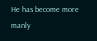He has become more manly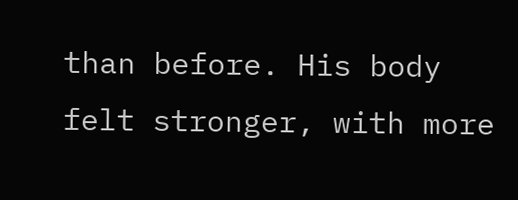than before. His body felt stronger, with more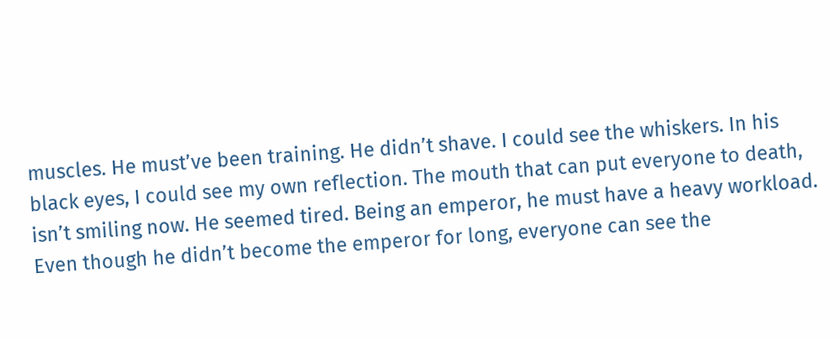muscles. He must’ve been training. He didn’t shave. I could see the whiskers. In his black eyes, I could see my own reflection. The mouth that can put everyone to death, isn’t smiling now. He seemed tired. Being an emperor, he must have a heavy workload. Even though he didn’t become the emperor for long, everyone can see the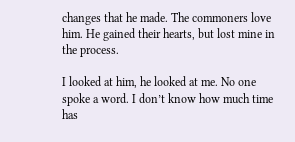changes that he made. The commoners love him. He gained their hearts, but lost mine in the process.

I looked at him, he looked at me. No one spoke a word. I don’t know how much time has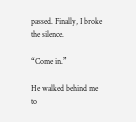passed. Finally, I broke the silence.

“Come in.”

He walked behind me to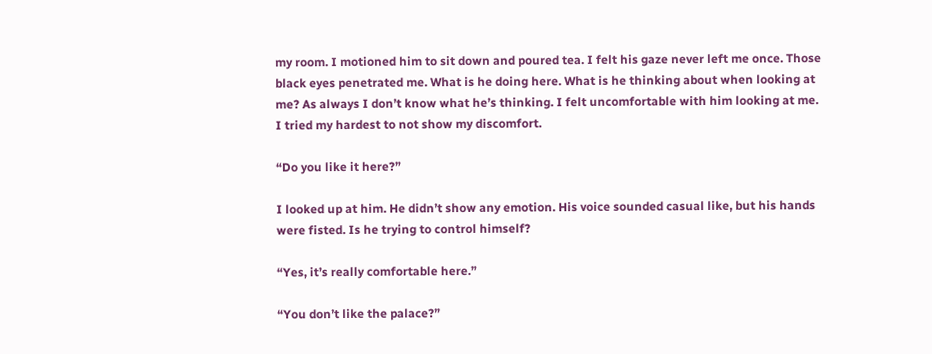my room. I motioned him to sit down and poured tea. I felt his gaze never left me once. Those black eyes penetrated me. What is he doing here. What is he thinking about when looking at me? As always I don’t know what he’s thinking. I felt uncomfortable with him looking at me. I tried my hardest to not show my discomfort.

“Do you like it here?”

I looked up at him. He didn’t show any emotion. His voice sounded casual like, but his hands were fisted. Is he trying to control himself?

“Yes, it’s really comfortable here.”

“You don’t like the palace?”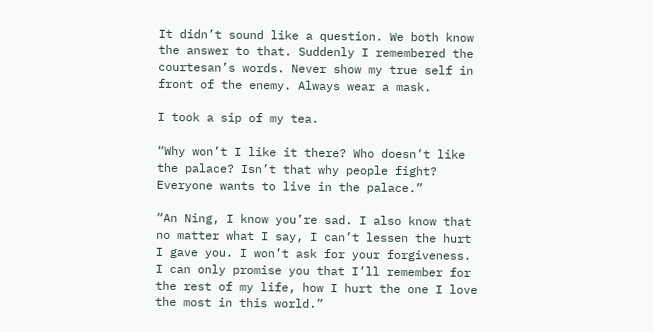It didn’t sound like a question. We both know the answer to that. Suddenly I remembered the courtesan’s words. Never show my true self in front of the enemy. Always wear a mask.

I took a sip of my tea.

“Why won’t I like it there? Who doesn’t like the palace? Isn’t that why people fight? Everyone wants to live in the palace.”

“An Ning, I know you’re sad. I also know that no matter what I say, I can’t lessen the hurt I gave you. I won’t ask for your forgiveness. I can only promise you that I’ll remember for the rest of my life, how I hurt the one I love the most in this world.”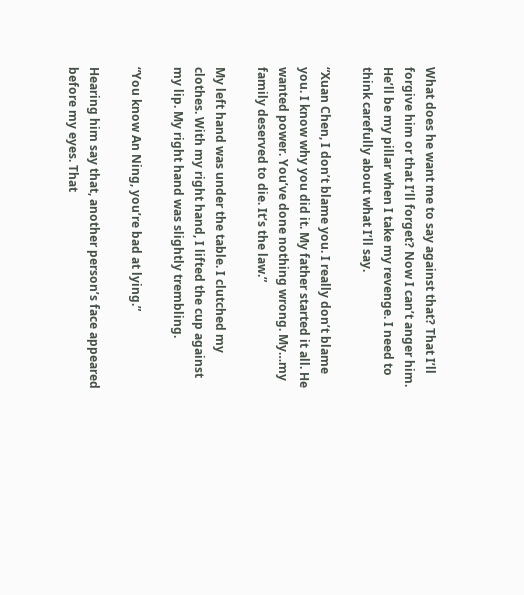What does he want me to say against that? That I’ll forgive him or that I’ll forget? Now I can’t anger him. He’ll be my pillar when I take my revenge. I need to think carefully about what I’ll say.

“Xuan Chen, I don’t blame you. I really don’t blame you. I know why you did it. My father started it all. He wanted power. You’ve done nothing wrong. My…my family deserved to die. It’s the law.”

My left hand was under the table. I clutched my clothes. With my right hand, I lifted the cup against my lip. My right hand was slightly trembling.

“You know An Ning, you’re bad at lying.”

Hearing him say that, another person’s face appeared before my eyes. That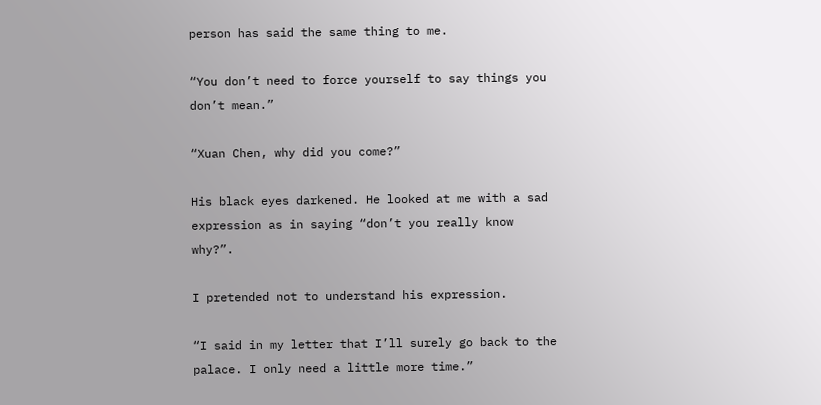person has said the same thing to me.

“You don’t need to force yourself to say things you don’t mean.”

“Xuan Chen, why did you come?”

His black eyes darkened. He looked at me with a sad expression as in saying “don’t you really know why?”.

I pretended not to understand his expression.

“I said in my letter that I’ll surely go back to the palace. I only need a little more time.”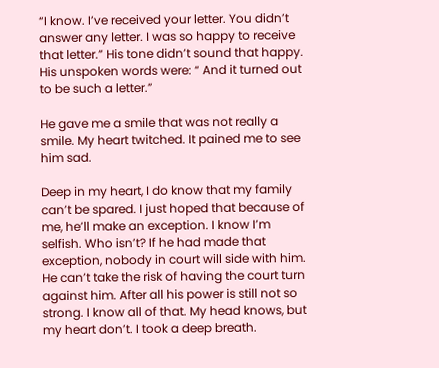“I know. I’ve received your letter. You didn’t answer any letter. I was so happy to receive that letter.” His tone didn’t sound that happy. His unspoken words were: “ And it turned out to be such a letter.”

He gave me a smile that was not really a smile. My heart twitched. It pained me to see him sad.

Deep in my heart, I do know that my family can’t be spared. I just hoped that because of me, he’ll make an exception. I know I’m selfish. Who isn’t? If he had made that exception, nobody in court will side with him. He can’t take the risk of having the court turn against him. After all his power is still not so strong. I know all of that. My head knows, but my heart don’t. I took a deep breath.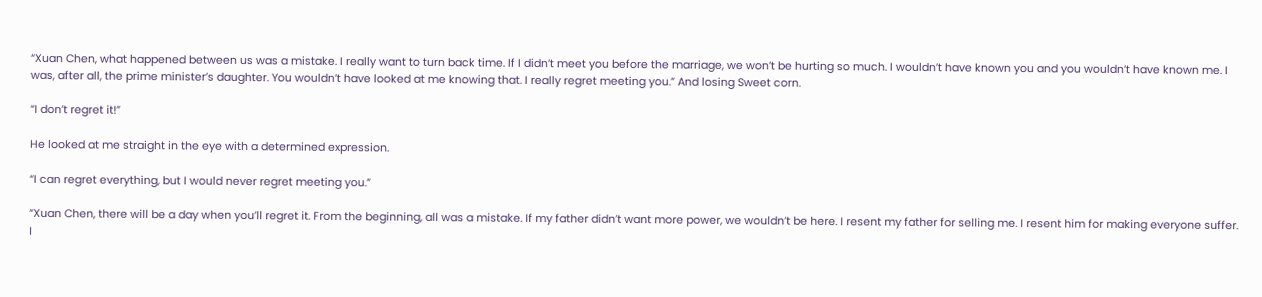“Xuan Chen, what happened between us was a mistake. I really want to turn back time. If I didn’t meet you before the marriage, we won’t be hurting so much. I wouldn’t have known you and you wouldn’t have known me. I was, after all, the prime minister’s daughter. You wouldn’t have looked at me knowing that. I really regret meeting you.” And losing Sweet corn.

“I don’t regret it!”

He looked at me straight in the eye with a determined expression.

“I can regret everything, but I would never regret meeting you.”

“Xuan Chen, there will be a day when you’ll regret it. From the beginning, all was a mistake. If my father didn’t want more power, we wouldn’t be here. I resent my father for selling me. I resent him for making everyone suffer. I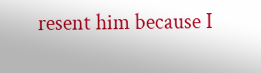resent him because I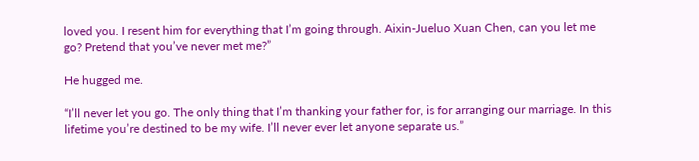loved you. I resent him for everything that I’m going through. Aixin-Jueluo Xuan Chen, can you let me go? Pretend that you’ve never met me?”

He hugged me.

“I’ll never let you go. The only thing that I’m thanking your father for, is for arranging our marriage. In this lifetime you’re destined to be my wife. I’ll never ever let anyone separate us.”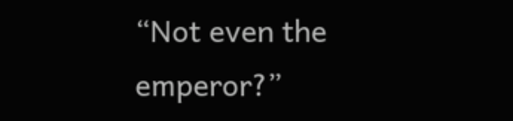“Not even the emperor?”